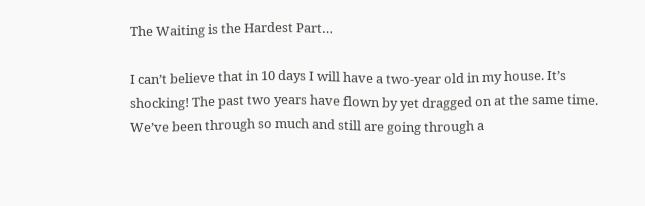The Waiting is the Hardest Part…

I can’t believe that in 10 days I will have a two-year old in my house. It’s shocking! The past two years have flown by yet dragged on at the same time. We’ve been through so much and still are going through a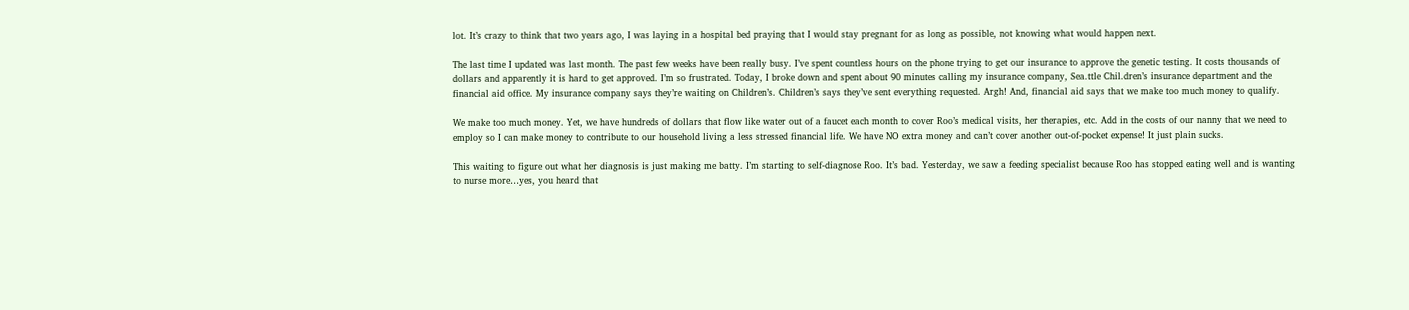lot. It’s crazy to think that two years ago, I was laying in a hospital bed praying that I would stay pregnant for as long as possible, not knowing what would happen next.

The last time I updated was last month. The past few weeks have been really busy. I’ve spent countless hours on the phone trying to get our insurance to approve the genetic testing. It costs thousands of dollars and apparently it is hard to get approved. I’m so frustrated. Today, I broke down and spent about 90 minutes calling my insurance company, Sea.ttle Chil.dren’s insurance department and the financial aid office. My insurance company says they’re waiting on Children’s. Children’s says they’ve sent everything requested. Argh! And, financial aid says that we make too much money to qualify.

We make too much money. Yet, we have hundreds of dollars that flow like water out of a faucet each month to cover Roo’s medical visits, her therapies, etc. Add in the costs of our nanny that we need to employ so I can make money to contribute to our household living a less stressed financial life. We have NO extra money and can’t cover another out-of-pocket expense! It just plain sucks.

This waiting to figure out what her diagnosis is just making me batty. I’m starting to self-diagnose Roo. It’s bad. Yesterday, we saw a feeding specialist because Roo has stopped eating well and is wanting to nurse more…yes, you heard that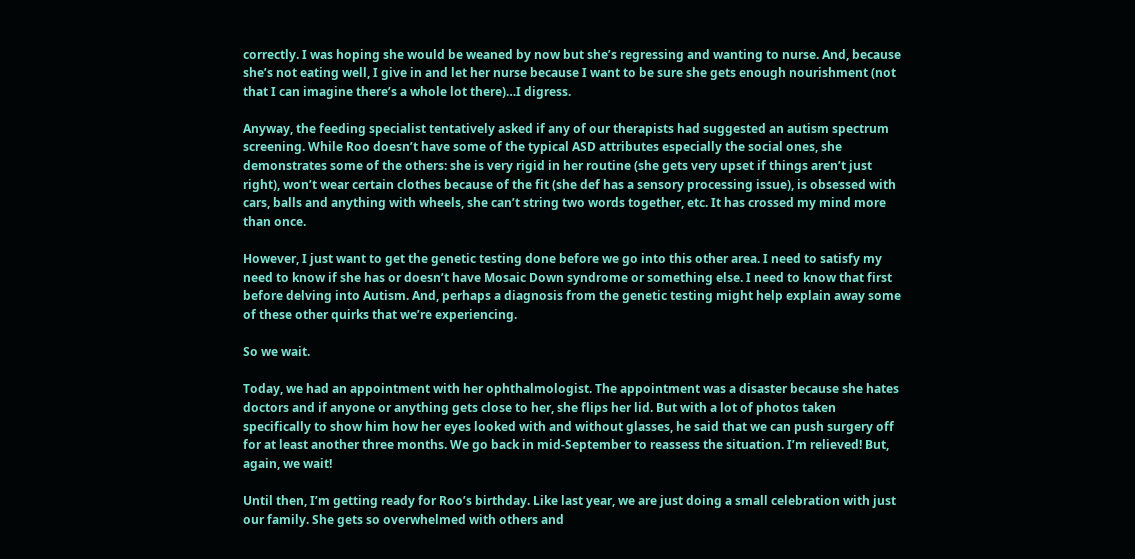correctly. I was hoping she would be weaned by now but she’s regressing and wanting to nurse. And, because she’s not eating well, I give in and let her nurse because I want to be sure she gets enough nourishment (not that I can imagine there’s a whole lot there)…I digress.

Anyway, the feeding specialist tentatively asked if any of our therapists had suggested an autism spectrum screening. While Roo doesn’t have some of the typical ASD attributes especially the social ones, she demonstrates some of the others: she is very rigid in her routine (she gets very upset if things aren’t just right), won’t wear certain clothes because of the fit (she def has a sensory processing issue), is obsessed with cars, balls and anything with wheels, she can’t string two words together, etc. It has crossed my mind more than once.

However, I just want to get the genetic testing done before we go into this other area. I need to satisfy my need to know if she has or doesn’t have Mosaic Down syndrome or something else. I need to know that first before delving into Autism. And, perhaps a diagnosis from the genetic testing might help explain away some of these other quirks that we’re experiencing.

So we wait.

Today, we had an appointment with her ophthalmologist. The appointment was a disaster because she hates doctors and if anyone or anything gets close to her, she flips her lid. But with a lot of photos taken specifically to show him how her eyes looked with and without glasses, he said that we can push surgery off for at least another three months. We go back in mid-September to reassess the situation. I’m relieved! But, again, we wait!

Until then, I’m getting ready for Roo’s birthday. Like last year, we are just doing a small celebration with just our family. She gets so overwhelmed with others and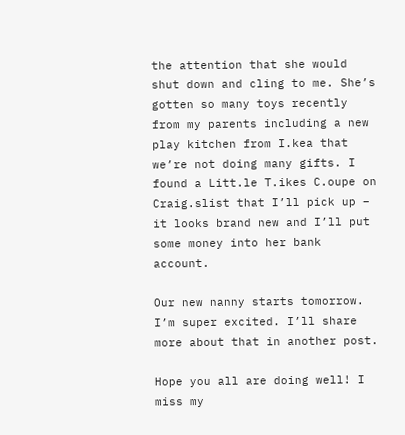the attention that she would shut down and cling to me. She’s gotten so many toys recently from my parents including a new play kitchen from I.kea that we’re not doing many gifts. I found a Litt.le T.ikes C.oupe on Craig.slist that I’ll pick up – it looks brand new and I’ll put some money into her bank account.

Our new nanny starts tomorrow. I’m super excited. I’ll share more about that in another post.

Hope you all are doing well! I miss my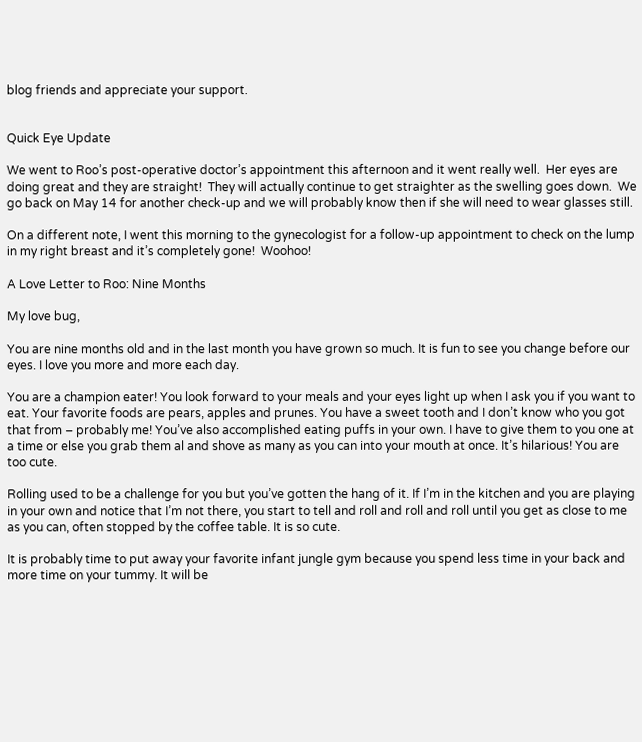blog friends and appreciate your support.


Quick Eye Update

We went to Roo’s post-operative doctor’s appointment this afternoon and it went really well.  Her eyes are doing great and they are straight!  They will actually continue to get straighter as the swelling goes down.  We go back on May 14 for another check-up and we will probably know then if she will need to wear glasses still.

On a different note, I went this morning to the gynecologist for a follow-up appointment to check on the lump in my right breast and it’s completely gone!  Woohoo!

A Love Letter to Roo: Nine Months

My love bug,

You are nine months old and in the last month you have grown so much. It is fun to see you change before our eyes. I love you more and more each day.

You are a champion eater! You look forward to your meals and your eyes light up when I ask you if you want to eat. Your favorite foods are pears, apples and prunes. You have a sweet tooth and I don’t know who you got that from – probably me! You’ve also accomplished eating puffs in your own. I have to give them to you one at a time or else you grab them al and shove as many as you can into your mouth at once. It’s hilarious! You are too cute.

Rolling used to be a challenge for you but you’ve gotten the hang of it. If I’m in the kitchen and you are playing in your own and notice that I’m not there, you start to tell and roll and roll and roll until you get as close to me as you can, often stopped by the coffee table. It is so cute.

It is probably time to put away your favorite infant jungle gym because you spend less time in your back and more time on your tummy. It will be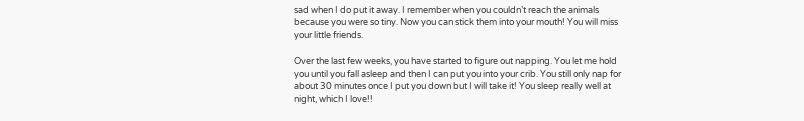sad when I do put it away. I remember when you couldn’t reach the animals because you were so tiny. Now you can stick them into your mouth! You will miss your little friends.

Over the last few weeks, you have started to figure out napping. You let me hold you until you fall asleep and then I can put you into your crib. You still only nap for about 30 minutes once I put you down but I will take it! You sleep really well at night, which I love!!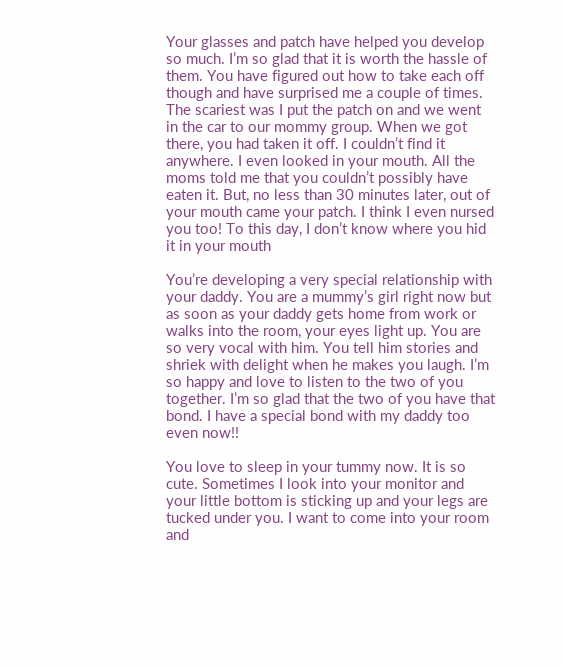Your glasses and patch have helped you develop so much. I’m so glad that it is worth the hassle of them. You have figured out how to take each off though and have surprised me a couple of times. The scariest was I put the patch on and we went in the car to our mommy group. When we got there, you had taken it off. I couldn’t find it anywhere. I even looked in your mouth. All the moms told me that you couldn’t possibly have eaten it. But, no less than 30 minutes later, out of your mouth came your patch. I think I even nursed you too! To this day, I don’t know where you hid it in your mouth

You’re developing a very special relationship with your daddy. You are a mummy’s girl right now but as soon as your daddy gets home from work or walks into the room, your eyes light up. You are so very vocal with him. You tell him stories and shriek with delight when he makes you laugh. I’m so happy and love to listen to the two of you together. I’m so glad that the two of you have that bond. I have a special bond with my daddy too even now!!

You love to sleep in your tummy now. It is so cute. Sometimes I look into your monitor and your little bottom is sticking up and your legs are tucked under you. I want to come into your room and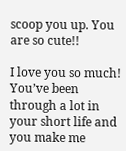scoop you up. You are so cute!!

I love you so much! You’ve been through a lot in your short life and you make me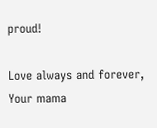proud!

Love always and forever,
Your mama